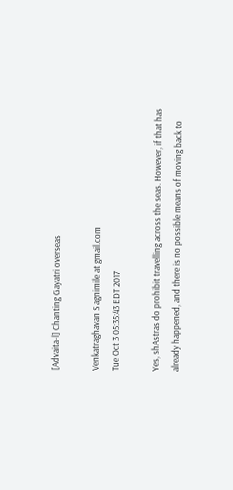[Advaita-l] Chanting Gayatri overseas

Venkatraghavan S agnimile at gmail.com
Tue Oct 3 05:35:43 EDT 2017

Yes, shAstras do prohibit travelling across the seas. However, if that has
already happened, and there is no possible means of moving back to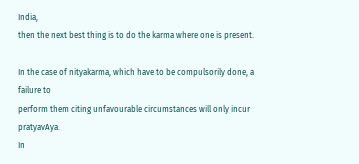India,
then the next best thing is to do the karma where one is present.

In the case of nityakarma, which have to be compulsorily done, a failure to
perform them citing unfavourable circumstances will only incur pratyavAya.
In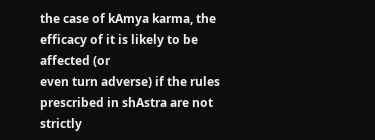the case of kAmya karma, the efficacy of it is likely to be affected (or
even turn adverse) if the rules prescribed in shAstra are not strictly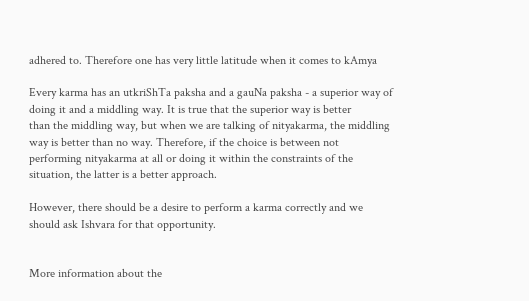adhered to. Therefore one has very little latitude when it comes to kAmya

Every karma has an utkriShTa paksha and a gauNa paksha - a superior way of
doing it and a middling way. It is true that the superior way is better
than the middling way, but when we are talking of nityakarma, the middling
way is better than no way. Therefore, if the choice is between not
performing nityakarma at all or doing it within the constraints of the
situation, the latter is a better approach.

However, there should be a desire to perform a karma correctly and we
should ask Ishvara for that opportunity.


More information about the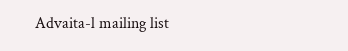Advaita-l mailing list